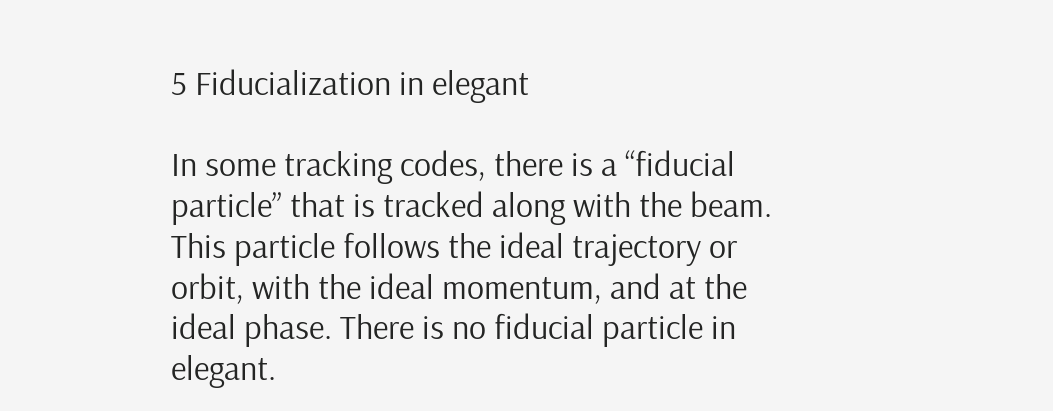5 Fiducialization in elegant

In some tracking codes, there is a “fiducial particle” that is tracked along with the beam. This particle follows the ideal trajectory or orbit, with the ideal momentum, and at the ideal phase. There is no fiducial particle in elegant.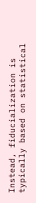Instead, fiducialization is typically based on statistical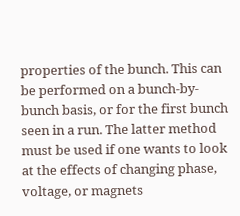properties of the bunch. This can be performed on a bunch-by-bunch basis, or for the first bunch seen in a run. The latter method must be used if one wants to look at the effects of changing phase, voltage, or magnets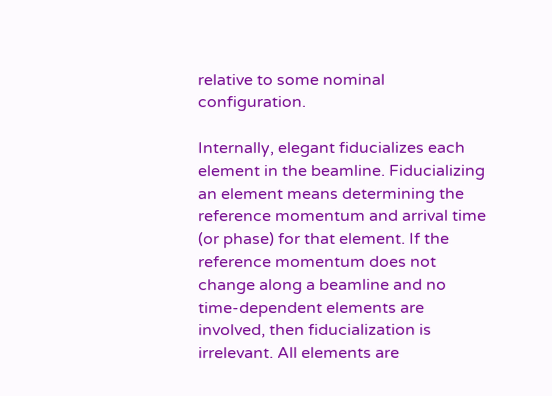relative to some nominal configuration.

Internally, elegant fiducializes each element in the beamline. Fiducializing an element means determining the reference momentum and arrival time (or phase) for that element. If the reference momentum does not change along a beamline and no time-dependent elements are involved, then fiducialization is irrelevant. All elements are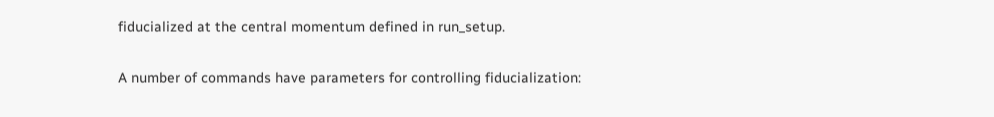fiducialized at the central momentum defined in run_setup.

A number of commands have parameters for controlling fiducialization: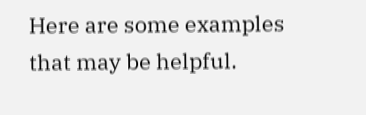Here are some examples that may be helpful.